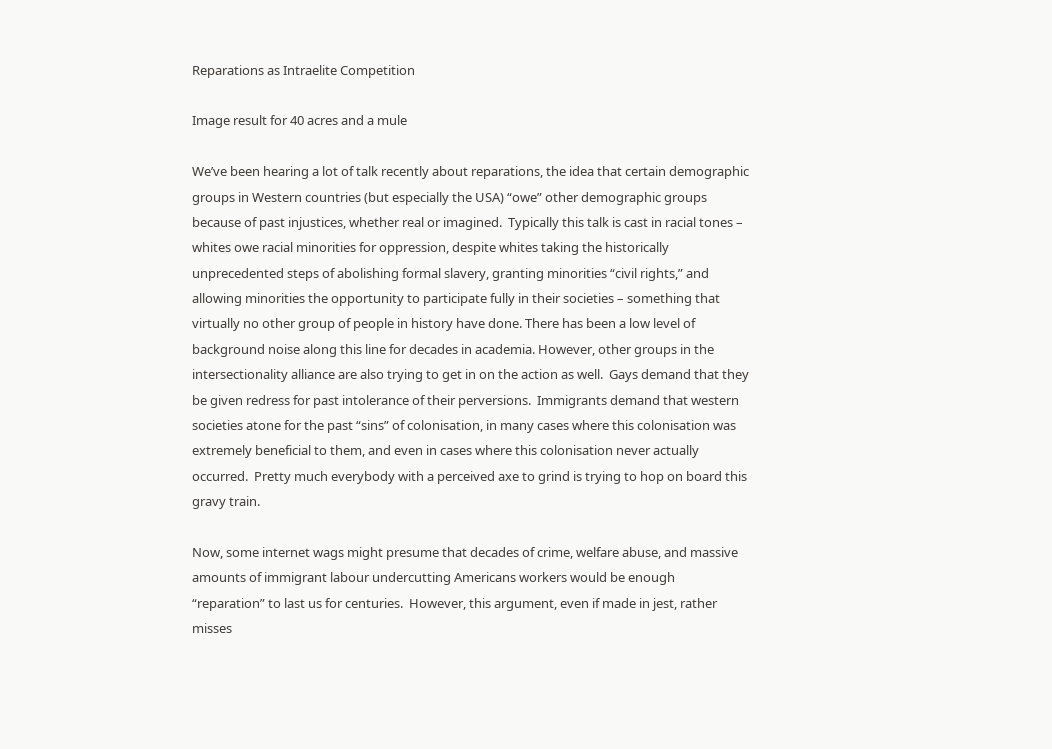Reparations as Intraelite Competition

Image result for 40 acres and a mule

We’ve been hearing a lot of talk recently about reparations, the idea that certain demographic groups in Western countries (but especially the USA) “owe” other demographic groups because of past injustices, whether real or imagined.  Typically this talk is cast in racial tones – whites owe racial minorities for oppression, despite whites taking the historically unprecedented steps of abolishing formal slavery, granting minorities “civil rights,” and allowing minorities the opportunity to participate fully in their societies – something that virtually no other group of people in history have done. There has been a low level of background noise along this line for decades in academia. However, other groups in the intersectionality alliance are also trying to get in on the action as well.  Gays demand that they be given redress for past intolerance of their perversions.  Immigrants demand that western societies atone for the past “sins” of colonisation, in many cases where this colonisation was extremely beneficial to them, and even in cases where this colonisation never actually occurred.  Pretty much everybody with a perceived axe to grind is trying to hop on board this gravy train.

Now, some internet wags might presume that decades of crime, welfare abuse, and massive amounts of immigrant labour undercutting Americans workers would be enough “reparation” to last us for centuries.  However, this argument, even if made in jest, rather misses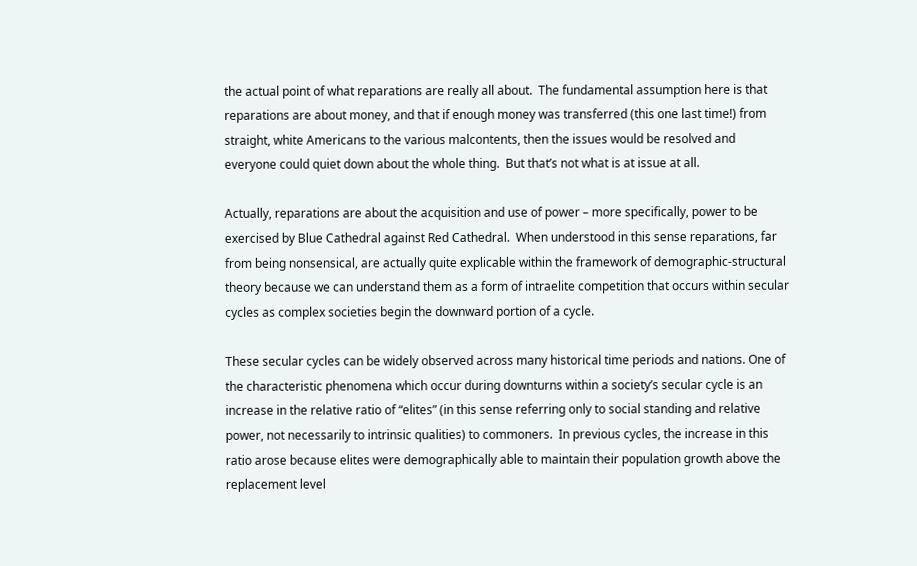the actual point of what reparations are really all about.  The fundamental assumption here is that reparations are about money, and that if enough money was transferred (this one last time!) from straight, white Americans to the various malcontents, then the issues would be resolved and everyone could quiet down about the whole thing.  But that’s not what is at issue at all.

Actually, reparations are about the acquisition and use of power – more specifically, power to be exercised by Blue Cathedral against Red Cathedral.  When understood in this sense reparations, far from being nonsensical, are actually quite explicable within the framework of demographic-structural theory because we can understand them as a form of intraelite competition that occurs within secular cycles as complex societies begin the downward portion of a cycle.

These secular cycles can be widely observed across many historical time periods and nations. One of the characteristic phenomena which occur during downturns within a society’s secular cycle is an increase in the relative ratio of “elites” (in this sense referring only to social standing and relative power, not necessarily to intrinsic qualities) to commoners.  In previous cycles, the increase in this ratio arose because elites were demographically able to maintain their population growth above the replacement level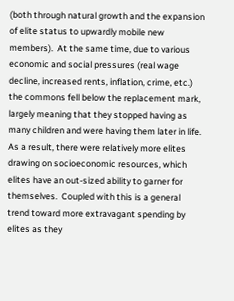(both through natural growth and the expansion of elite status to upwardly mobile new members).  At the same time, due to various economic and social pressures (real wage decline, increased rents, inflation, crime, etc.) the commons fell below the replacement mark, largely meaning that they stopped having as many children and were having them later in life.  As a result, there were relatively more elites drawing on socioeconomic resources, which elites have an out-sized ability to garner for themselves.  Coupled with this is a general trend toward more extravagant spending by elites as they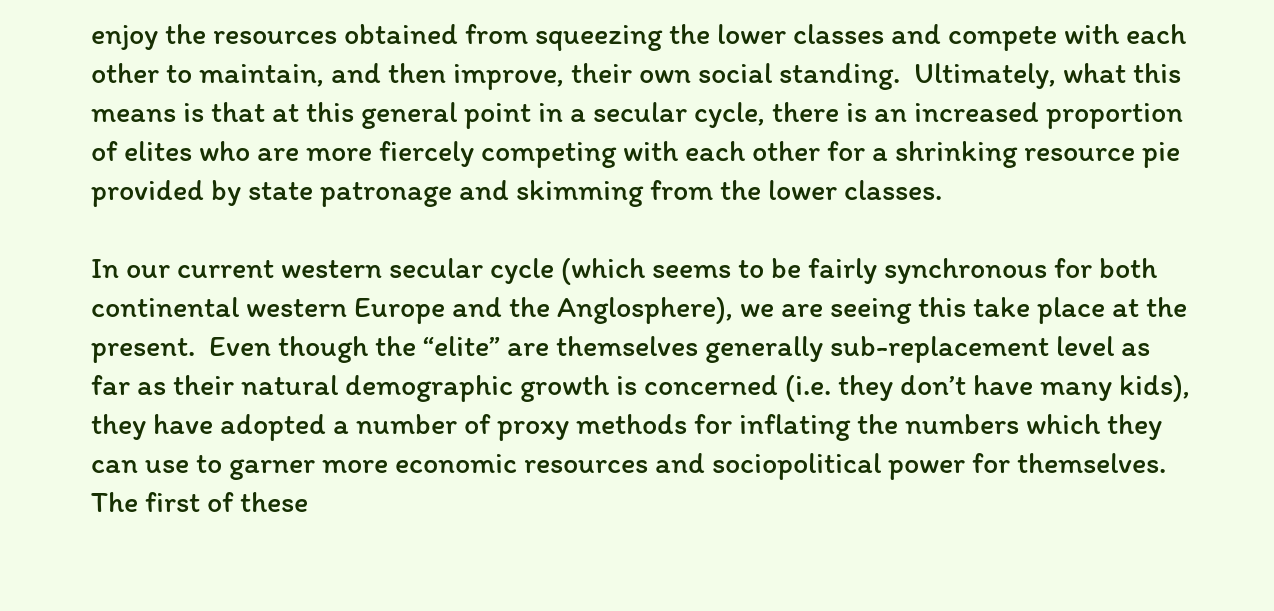enjoy the resources obtained from squeezing the lower classes and compete with each other to maintain, and then improve, their own social standing.  Ultimately, what this means is that at this general point in a secular cycle, there is an increased proportion of elites who are more fiercely competing with each other for a shrinking resource pie provided by state patronage and skimming from the lower classes.

In our current western secular cycle (which seems to be fairly synchronous for both continental western Europe and the Anglosphere), we are seeing this take place at the present.  Even though the “elite” are themselves generally sub-replacement level as far as their natural demographic growth is concerned (i.e. they don’t have many kids), they have adopted a number of proxy methods for inflating the numbers which they can use to garner more economic resources and sociopolitical power for themselves.  The first of these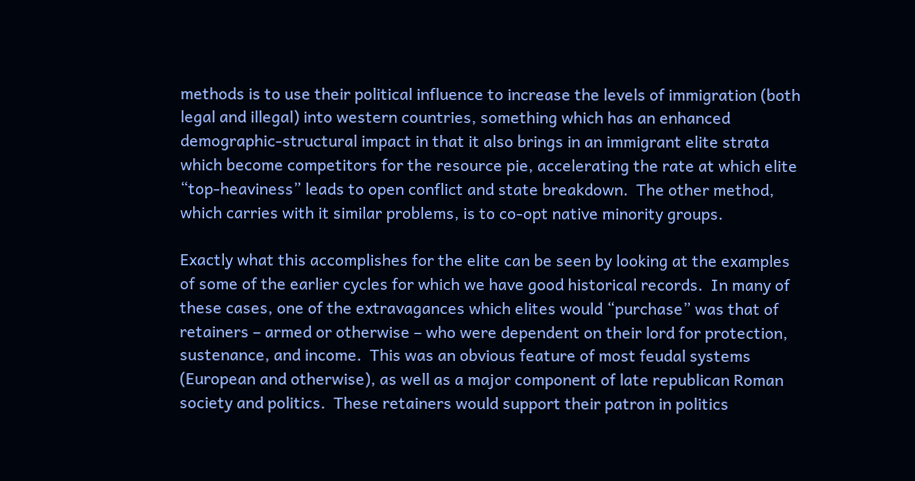methods is to use their political influence to increase the levels of immigration (both legal and illegal) into western countries, something which has an enhanced demographic-structural impact in that it also brings in an immigrant elite strata which become competitors for the resource pie, accelerating the rate at which elite “top-heaviness” leads to open conflict and state breakdown.  The other method, which carries with it similar problems, is to co-opt native minority groups.

Exactly what this accomplishes for the elite can be seen by looking at the examples of some of the earlier cycles for which we have good historical records.  In many of these cases, one of the extravagances which elites would “purchase” was that of retainers – armed or otherwise – who were dependent on their lord for protection, sustenance, and income.  This was an obvious feature of most feudal systems (European and otherwise), as well as a major component of late republican Roman society and politics.  These retainers would support their patron in politics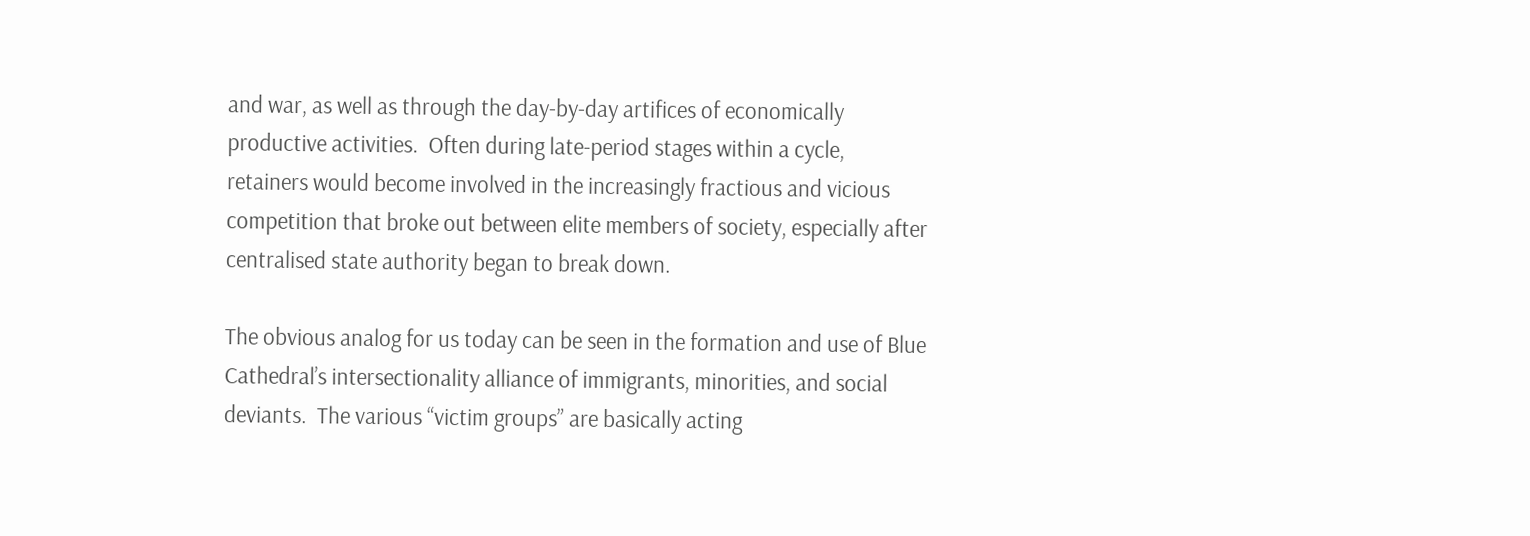and war, as well as through the day-by-day artifices of economically productive activities.  Often during late-period stages within a cycle, retainers would become involved in the increasingly fractious and vicious competition that broke out between elite members of society, especially after centralised state authority began to break down.

The obvious analog for us today can be seen in the formation and use of Blue Cathedral’s intersectionality alliance of immigrants, minorities, and social deviants.  The various “victim groups” are basically acting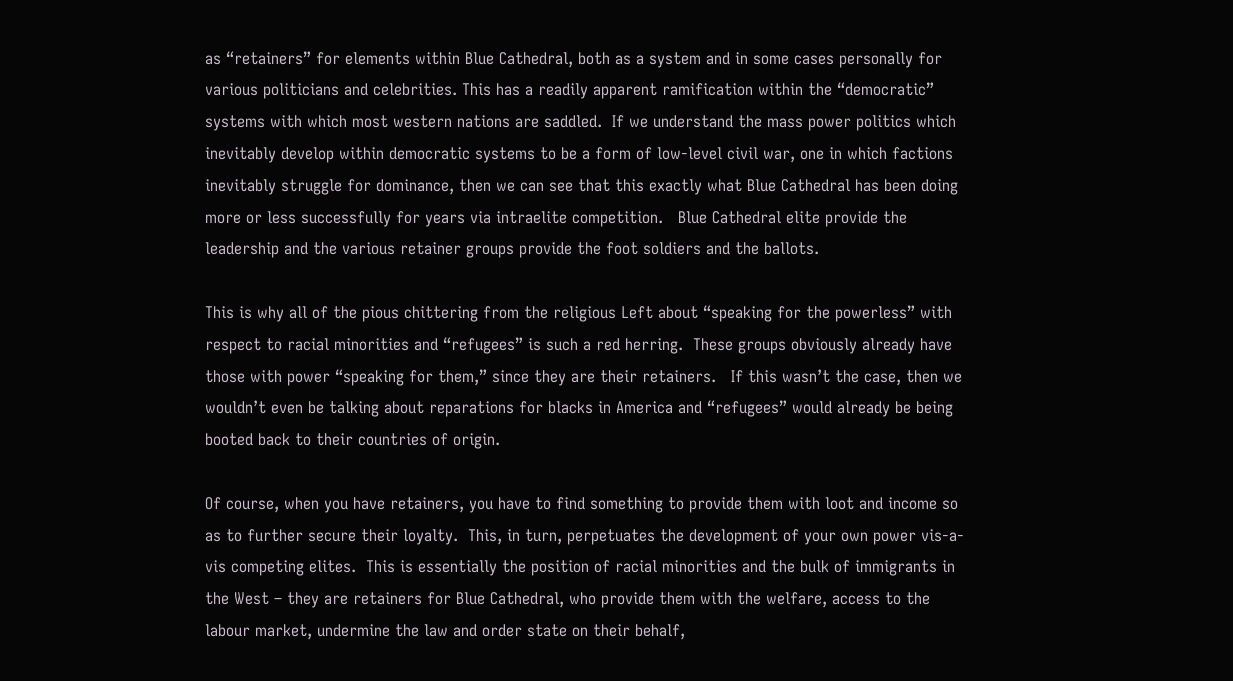as “retainers” for elements within Blue Cathedral, both as a system and in some cases personally for various politicians and celebrities. This has a readily apparent ramification within the “democratic” systems with which most western nations are saddled.  If we understand the mass power politics which inevitably develop within democratic systems to be a form of low-level civil war, one in which factions inevitably struggle for dominance, then we can see that this exactly what Blue Cathedral has been doing more or less successfully for years via intraelite competition.   Blue Cathedral elite provide the leadership and the various retainer groups provide the foot soldiers and the ballots.

This is why all of the pious chittering from the religious Left about “speaking for the powerless” with respect to racial minorities and “refugees” is such a red herring.  These groups obviously already have those with power “speaking for them,” since they are their retainers.   If this wasn’t the case, then we wouldn’t even be talking about reparations for blacks in America and “refugees” would already be being booted back to their countries of origin.

Of course, when you have retainers, you have to find something to provide them with loot and income so as to further secure their loyalty.  This, in turn, perpetuates the development of your own power vis-a-vis competing elites.  This is essentially the position of racial minorities and the bulk of immigrants in the West – they are retainers for Blue Cathedral, who provide them with the welfare, access to the labour market, undermine the law and order state on their behalf,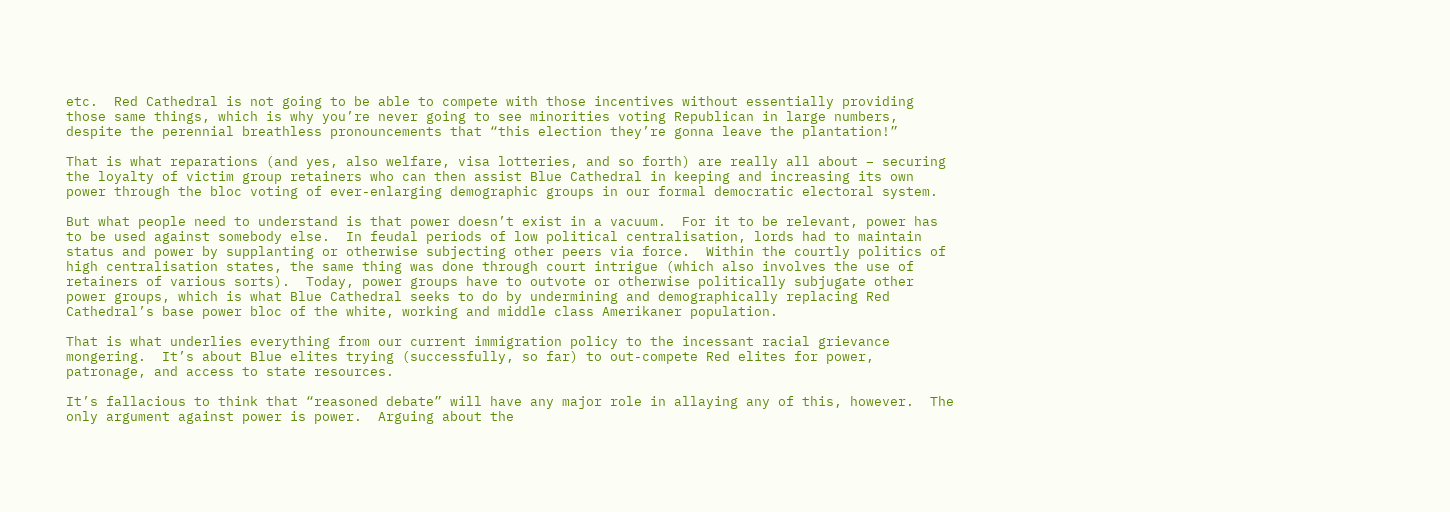etc.  Red Cathedral is not going to be able to compete with those incentives without essentially providing those same things, which is why you’re never going to see minorities voting Republican in large numbers, despite the perennial breathless pronouncements that “this election they’re gonna leave the plantation!”

That is what reparations (and yes, also welfare, visa lotteries, and so forth) are really all about – securing the loyalty of victim group retainers who can then assist Blue Cathedral in keeping and increasing its own power through the bloc voting of ever-enlarging demographic groups in our formal democratic electoral system.

But what people need to understand is that power doesn’t exist in a vacuum.  For it to be relevant, power has to be used against somebody else.  In feudal periods of low political centralisation, lords had to maintain status and power by supplanting or otherwise subjecting other peers via force.  Within the courtly politics of high centralisation states, the same thing was done through court intrigue (which also involves the use of retainers of various sorts).  Today, power groups have to outvote or otherwise politically subjugate other power groups, which is what Blue Cathedral seeks to do by undermining and demographically replacing Red Cathedral’s base power bloc of the white, working and middle class Amerikaner population.

That is what underlies everything from our current immigration policy to the incessant racial grievance mongering.  It’s about Blue elites trying (successfully, so far) to out-compete Red elites for power, patronage, and access to state resources.

It’s fallacious to think that “reasoned debate” will have any major role in allaying any of this, however.  The only argument against power is power.  Arguing about the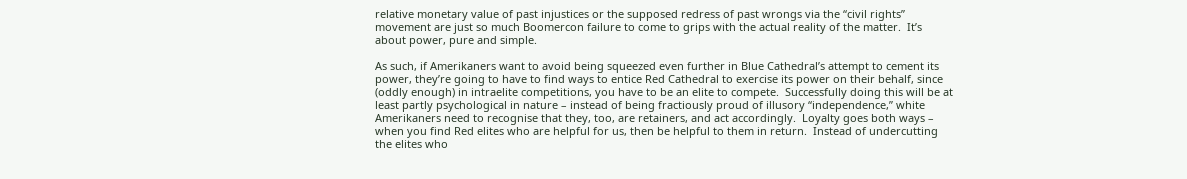relative monetary value of past injustices or the supposed redress of past wrongs via the “civil rights” movement are just so much Boomercon failure to come to grips with the actual reality of the matter.  It’s about power, pure and simple.

As such, if Amerikaners want to avoid being squeezed even further in Blue Cathedral’s attempt to cement its power, they’re going to have to find ways to entice Red Cathedral to exercise its power on their behalf, since (oddly enough) in intraelite competitions, you have to be an elite to compete.  Successfully doing this will be at least partly psychological in nature – instead of being fractiously proud of illusory “independence,” white Amerikaners need to recognise that they, too, are retainers, and act accordingly.  Loyalty goes both ways – when you find Red elites who are helpful for us, then be helpful to them in return.  Instead of undercutting the elites who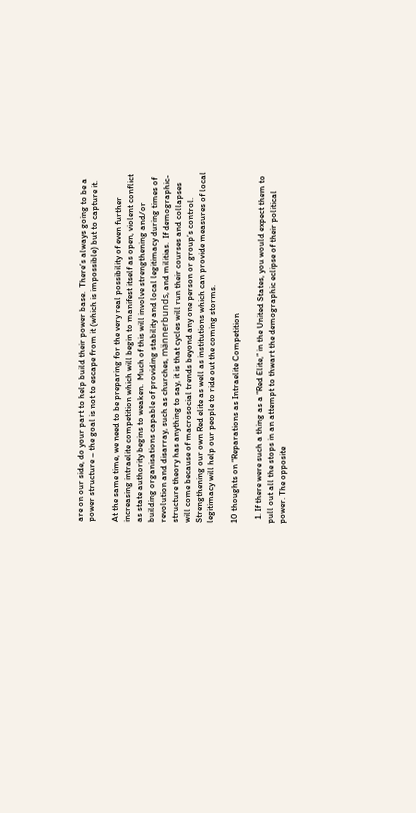are on our side, do your part to help build their power base.  There’s always going to be a power structure – the goal is not to escape from it (which is impossible) but to capture it.

At the same time, we need to be preparing for the very real possibility of even further increasing intraelite competition which will begin to manifest itself as open, violent conflict as state authority begins to weaken.  Much of this will involve strengthening and/or building organisations capable of providing stability and local legitimacy during times of revolution and disarray, such as churches, männerbunds, and militias.  If demographic-structure theory has anything to say, it is that cycles will run their courses and collapses will come because of macrosocial trends beyond any one person or group’s control.  Strengthening our own Red elite as well as institutions which can provide measures of local legitimacy will help our people to ride out the coming storms.

10 thoughts on “Reparations as Intraelite Competition

  1. If there were such a thing as a “Red Elite,” in the United States, you would expect them to pull out all the stops in an attempt to thwart the demographic eclipse of their political power. The opposite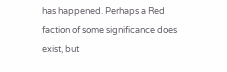has happened. Perhaps a Red faction of some significance does exist, but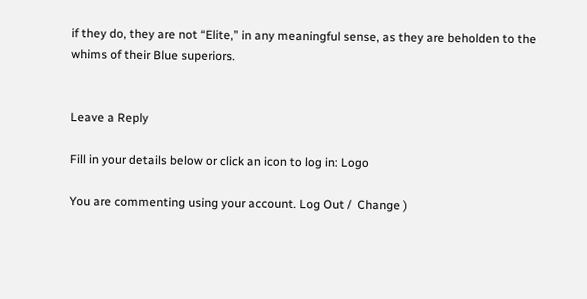if they do, they are not “Elite,” in any meaningful sense, as they are beholden to the whims of their Blue superiors.


Leave a Reply

Fill in your details below or click an icon to log in: Logo

You are commenting using your account. Log Out /  Change )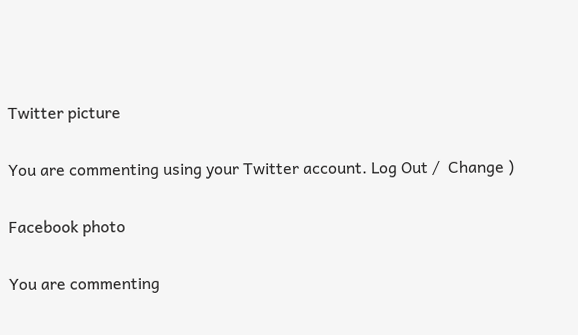Twitter picture

You are commenting using your Twitter account. Log Out /  Change )

Facebook photo

You are commenting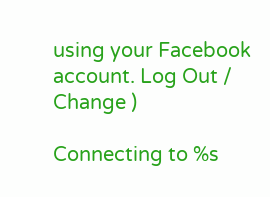using your Facebook account. Log Out /  Change )

Connecting to %s